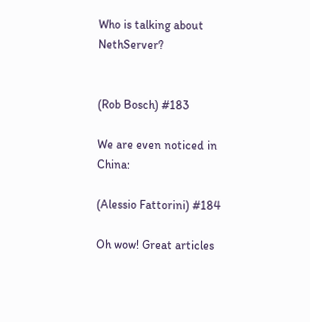Who is talking about NethServer?


(Rob Bosch) #183

We are even noticed in China:

(Alessio Fattorini) #184

Oh wow! Great articles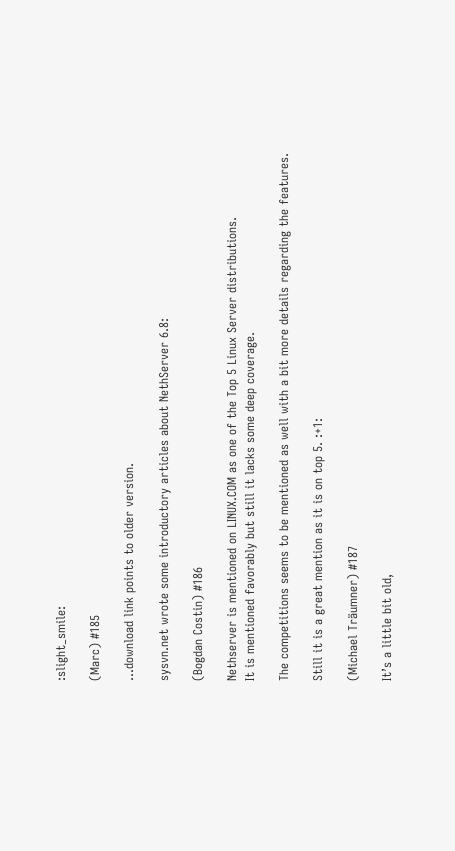:slight_smile:

(Marc) #185

…download link points to older version.

sysvn.net wrote some introductory articles about NethServer 6.8:

(Bogdan Costin) #186

Nethserver is mentioned on LINUX.COM as one of the Top 5 Linux Server distributions.
It is mentioned favorably but still it lacks some deep coverage.

The competitions seems to be mentioned as well with a bit more details regarding the features.

Still it is a great mention as it is on top 5. :+1:

(Michael Träumner) #187

It’s a little bit old,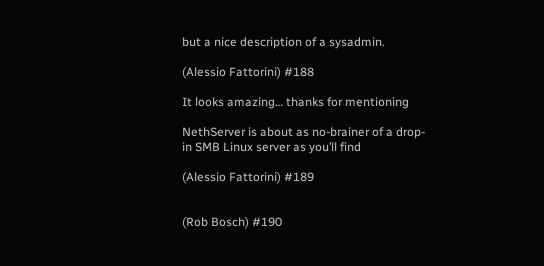but a nice description of a sysadmin.

(Alessio Fattorini) #188

It looks amazing… thanks for mentioning

NethServer is about as no-brainer of a drop-in SMB Linux server as you’ll find

(Alessio Fattorini) #189


(Rob Bosch) #190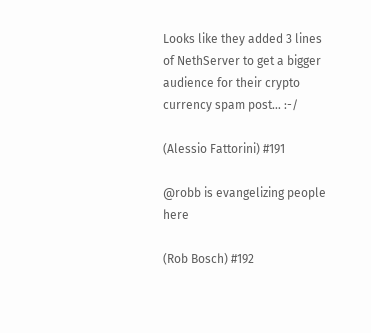Looks like they added 3 lines of NethServer to get a bigger audience for their crypto currency spam post… :-/

(Alessio Fattorini) #191

@robb is evangelizing people here

(Rob Bosch) #192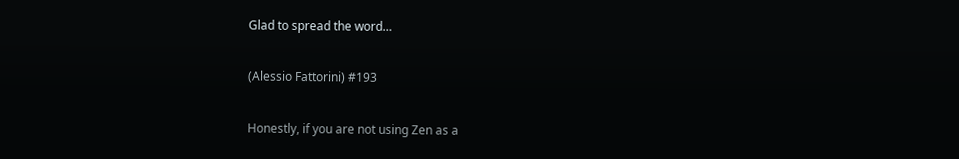Glad to spread the word…

(Alessio Fattorini) #193

Honestly, if you are not using Zen as a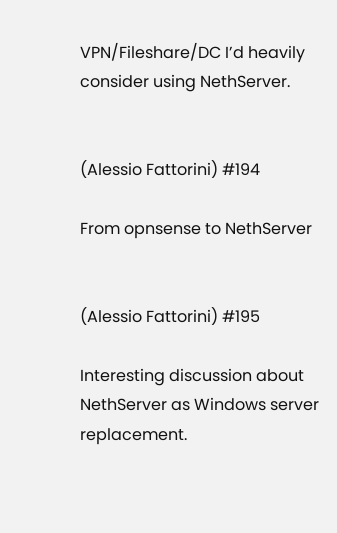VPN/Fileshare/DC I’d heavily consider using NethServer.


(Alessio Fattorini) #194

From opnsense to NethServer


(Alessio Fattorini) #195

Interesting discussion about NethServer as Windows server replacement.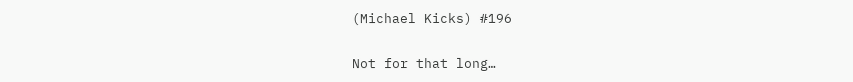(Michael Kicks) #196

Not for that long…